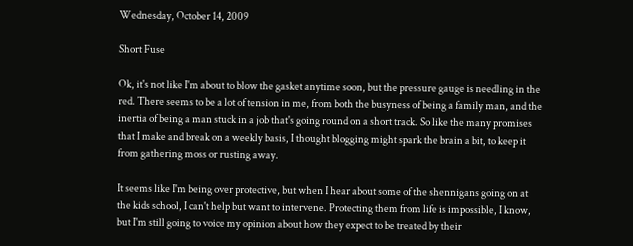Wednesday, October 14, 2009

Short Fuse

Ok, it's not like I'm about to blow the gasket anytime soon, but the pressure gauge is needling in the red. There seems to be a lot of tension in me, from both the busyness of being a family man, and the inertia of being a man stuck in a job that's going round on a short track. So like the many promises that I make and break on a weekly basis, I thought blogging might spark the brain a bit, to keep it from gathering moss or rusting away.

It seems like I'm being over protective, but when I hear about some of the shennigans going on at the kids school, I can't help but want to intervene. Protecting them from life is impossible, I know, but I'm still going to voice my opinion about how they expect to be treated by their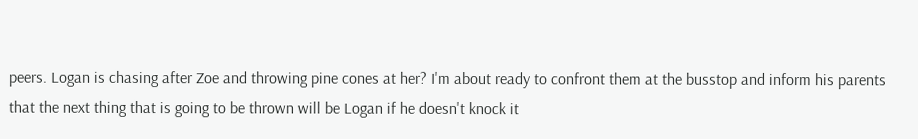peers. Logan is chasing after Zoe and throwing pine cones at her? I'm about ready to confront them at the busstop and inform his parents that the next thing that is going to be thrown will be Logan if he doesn't knock it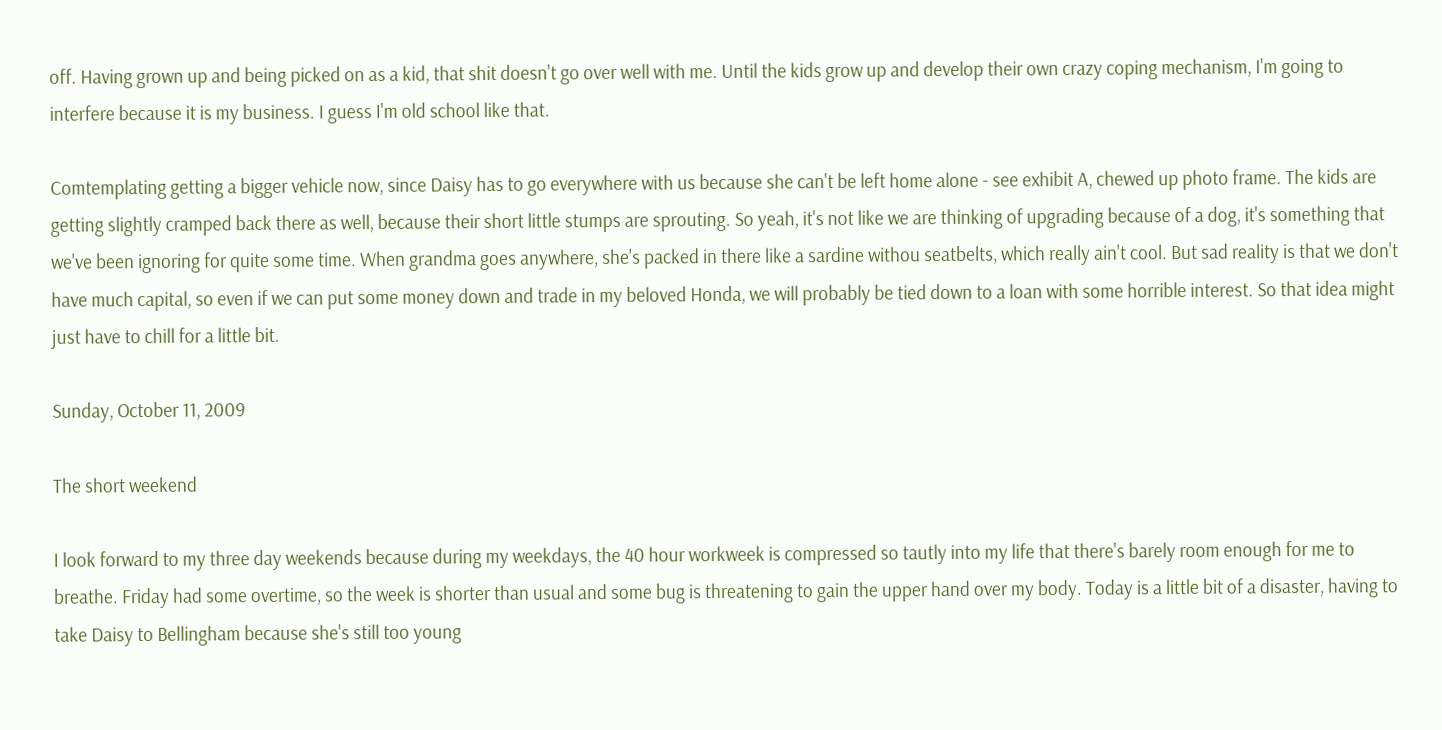off. Having grown up and being picked on as a kid, that shit doesn't go over well with me. Until the kids grow up and develop their own crazy coping mechanism, I'm going to interfere because it is my business. I guess I'm old school like that.

Comtemplating getting a bigger vehicle now, since Daisy has to go everywhere with us because she can't be left home alone - see exhibit A, chewed up photo frame. The kids are getting slightly cramped back there as well, because their short little stumps are sprouting. So yeah, it's not like we are thinking of upgrading because of a dog, it's something that we've been ignoring for quite some time. When grandma goes anywhere, she's packed in there like a sardine withou seatbelts, which really ain't cool. But sad reality is that we don't have much capital, so even if we can put some money down and trade in my beloved Honda, we will probably be tied down to a loan with some horrible interest. So that idea might just have to chill for a little bit.

Sunday, October 11, 2009

The short weekend

I look forward to my three day weekends because during my weekdays, the 40 hour workweek is compressed so tautly into my life that there's barely room enough for me to breathe. Friday had some overtime, so the week is shorter than usual and some bug is threatening to gain the upper hand over my body. Today is a little bit of a disaster, having to take Daisy to Bellingham because she's still too young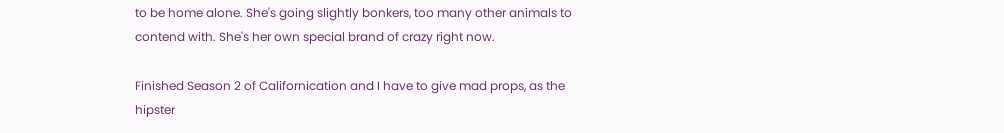to be home alone. She's going slightly bonkers, too many other animals to contend with. She's her own special brand of crazy right now.

Finished Season 2 of Californication and I have to give mad props, as the hipster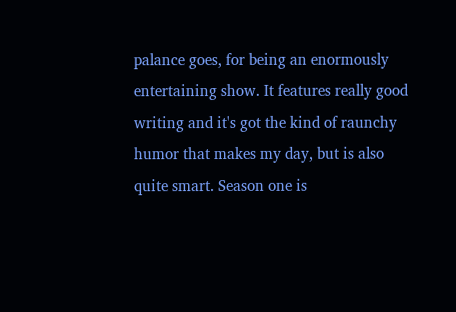palance goes, for being an enormously entertaining show. It features really good writing and it's got the kind of raunchy humor that makes my day, but is also quite smart. Season one is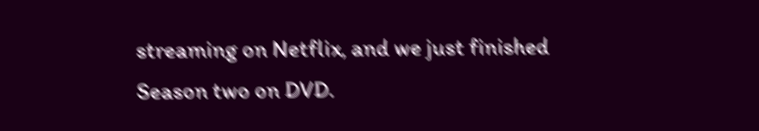streaming on Netflix, and we just finished Season two on DVD.